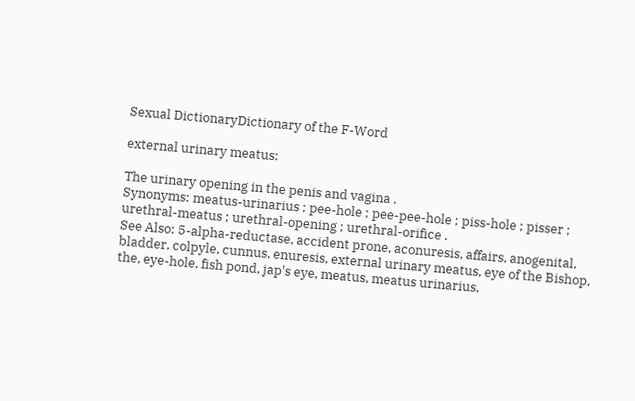Sexual DictionaryDictionary of the F-Word

external urinary meatus:

The urinary opening in the penis and vagina .
Synonyms: meatus-urinarius ; pee-hole ; pee-pee-hole ; piss-hole ; pisser ; urethral-meatus ; urethral-opening ; urethral-orifice .
See Also: 5-alpha-reductase, accident prone, aconuresis, affairs, anogenital, bladder, colpyle, cunnus, enuresis, external urinary meatus, eye of the Bishop, the, eye-hole, fish pond, jap's eye, meatus, meatus urinarius,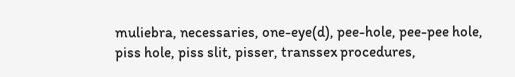muliebra, necessaries, one-eye(d), pee-hole, pee-pee hole, piss hole, piss slit, pisser, transsex procedures,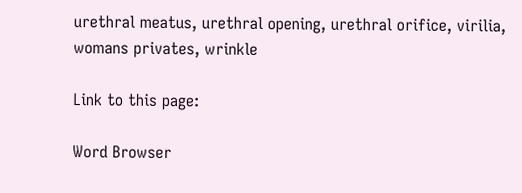urethral meatus, urethral opening, urethral orifice, virilia, womans privates, wrinkle

Link to this page:

Word Browser